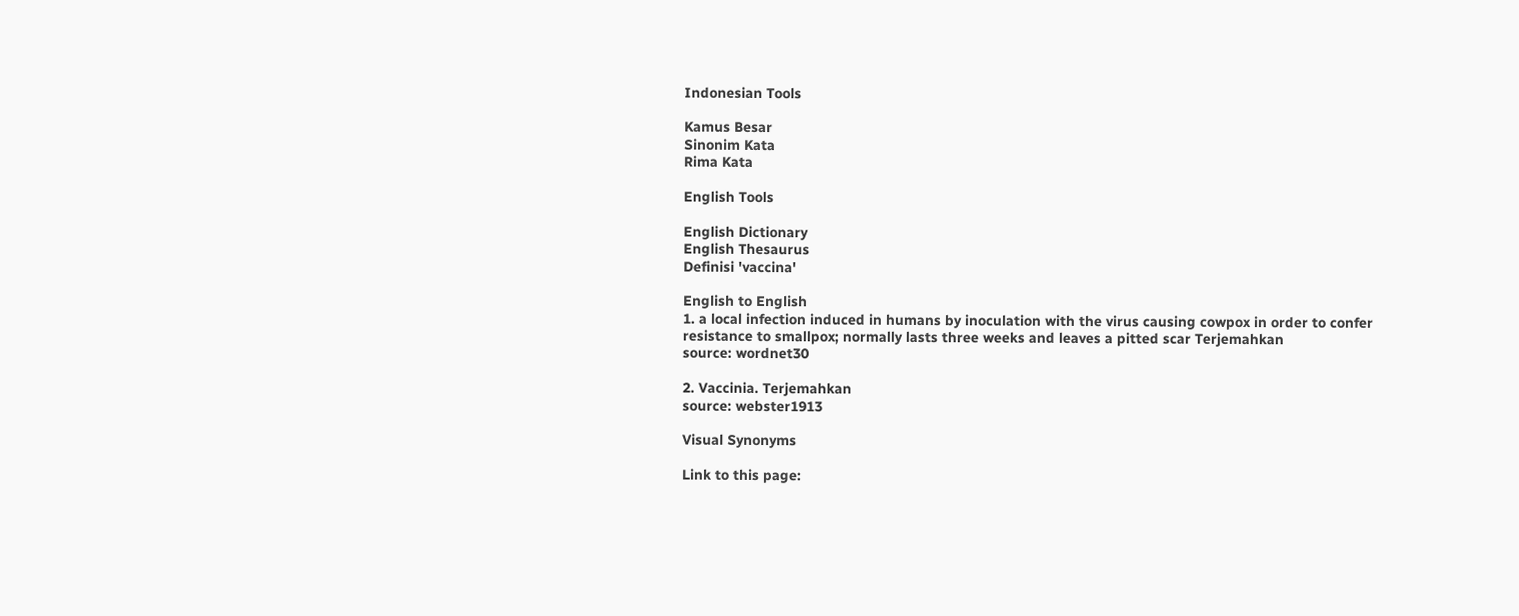Indonesian Tools

Kamus Besar
Sinonim Kata
Rima Kata

English Tools

English Dictionary
English Thesaurus
Definisi 'vaccina'

English to English
1. a local infection induced in humans by inoculation with the virus causing cowpox in order to confer resistance to smallpox; normally lasts three weeks and leaves a pitted scar Terjemahkan
source: wordnet30

2. Vaccinia. Terjemahkan
source: webster1913

Visual Synonyms

Link to this page: